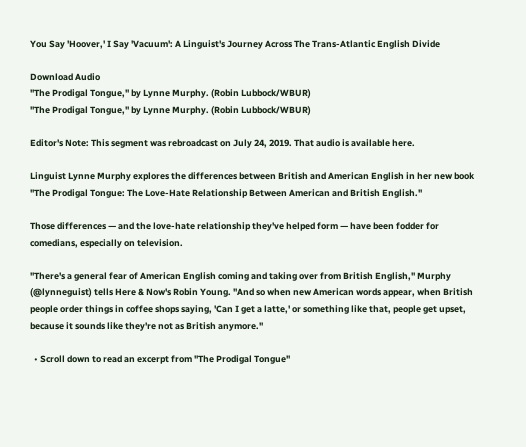You Say 'Hoover,' I Say 'Vacuum': A Linguist's Journey Across The Trans-Atlantic English Divide

Download Audio
"The Prodigal Tongue," by Lynne Murphy. (Robin Lubbock/WBUR)
"The Prodigal Tongue," by Lynne Murphy. (Robin Lubbock/WBUR)

Editor's Note: This segment was rebroadcast on July 24, 2019. That audio is available here.

Linguist Lynne Murphy explores the differences between British and American English in her new book "The Prodigal Tongue: The Love-Hate Relationship Between American and British English."

Those differences — and the love-hate relationship they've helped form — have been fodder for comedians, especially on television.

"There's a general fear of American English coming and taking over from British English," Murphy (@lynneguist) tells Here & Now's Robin Young. "And so when new American words appear, when British people order things in coffee shops saying, 'Can I get a latte,' or something like that, people get upset, because it sounds like they're not as British anymore."

  • Scroll down to read an excerpt from "The Prodigal Tongue"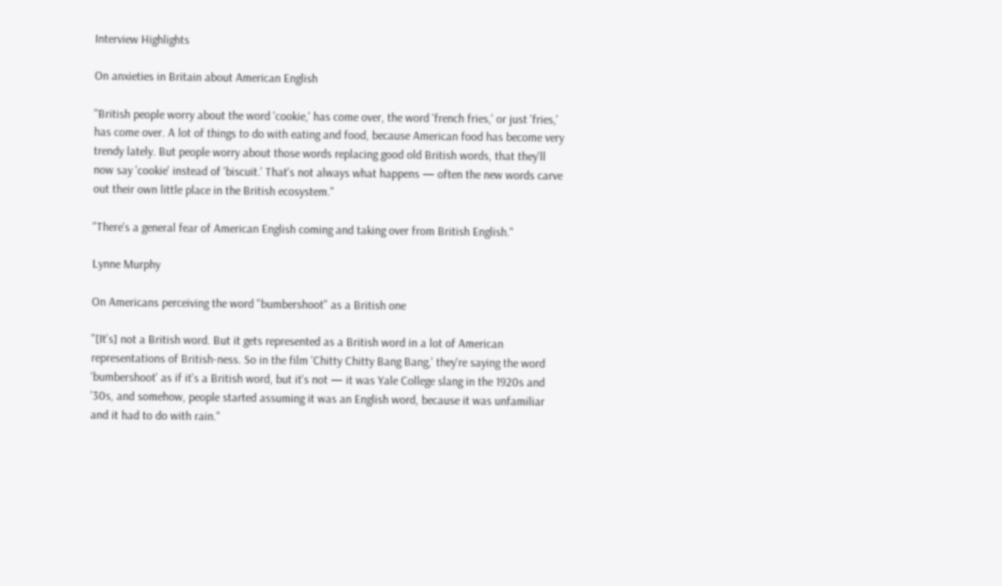Interview Highlights

On anxieties in Britain about American English

"British people worry about the word 'cookie,' has come over, the word 'french fries,' or just 'fries,' has come over. A lot of things to do with eating and food, because American food has become very trendy lately. But people worry about those words replacing good old British words, that they'll now say 'cookie' instead of 'biscuit.' That's not always what happens — often the new words carve out their own little place in the British ecosystem."

"There's a general fear of American English coming and taking over from British English."

Lynne Murphy

On Americans perceiving the word "bumbershoot" as a British one

"[It's] not a British word. But it gets represented as a British word in a lot of American representations of British-ness. So in the film 'Chitty Chitty Bang Bang,' they're saying the word 'bumbershoot' as if it's a British word, but it's not — it was Yale College slang in the 1920s and '30s, and somehow, people started assuming it was an English word, because it was unfamiliar and it had to do with rain."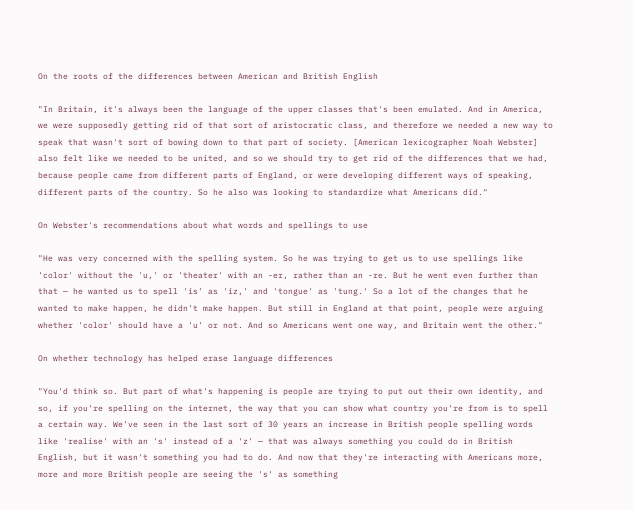On the roots of the differences between American and British English

"In Britain, it's always been the language of the upper classes that's been emulated. And in America, we were supposedly getting rid of that sort of aristocratic class, and therefore we needed a new way to speak that wasn't sort of bowing down to that part of society. [American lexicographer Noah Webster] also felt like we needed to be united, and so we should try to get rid of the differences that we had, because people came from different parts of England, or were developing different ways of speaking, different parts of the country. So he also was looking to standardize what Americans did."

On Webster's recommendations about what words and spellings to use

"He was very concerned with the spelling system. So he was trying to get us to use spellings like 'color' without the 'u,' or 'theater' with an -er, rather than an -re. But he went even further than that — he wanted us to spell 'is' as 'iz,' and 'tongue' as 'tung.' So a lot of the changes that he wanted to make happen, he didn't make happen. But still in England at that point, people were arguing whether 'color' should have a 'u' or not. And so Americans went one way, and Britain went the other."

On whether technology has helped erase language differences

"You'd think so. But part of what's happening is people are trying to put out their own identity, and so, if you're spelling on the internet, the way that you can show what country you're from is to spell a certain way. We've seen in the last sort of 30 years an increase in British people spelling words like 'realise' with an 's' instead of a 'z' — that was always something you could do in British English, but it wasn't something you had to do. And now that they're interacting with Americans more, more and more British people are seeing the 's' as something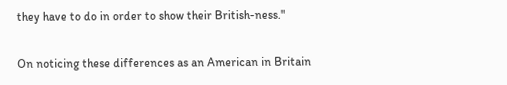they have to do in order to show their British-ness."

On noticing these differences as an American in Britain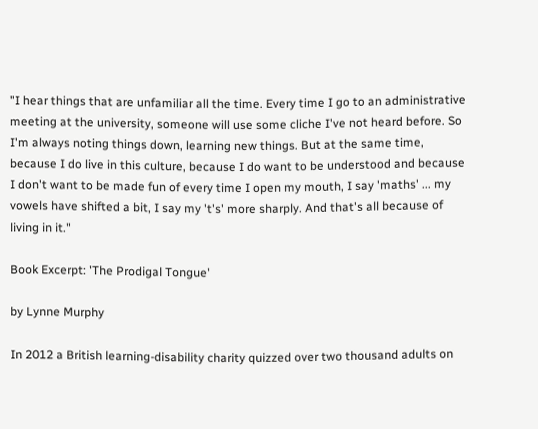"I hear things that are unfamiliar all the time. Every time I go to an administrative meeting at the university, someone will use some cliche I've not heard before. So I'm always noting things down, learning new things. But at the same time, because I do live in this culture, because I do want to be understood and because I don't want to be made fun of every time I open my mouth, I say 'maths' ... my vowels have shifted a bit, I say my 't's' more sharply. And that's all because of living in it."

Book Excerpt: 'The Prodigal Tongue'

by Lynne Murphy

In 2012 a British learning-disability charity quizzed over two thousand adults on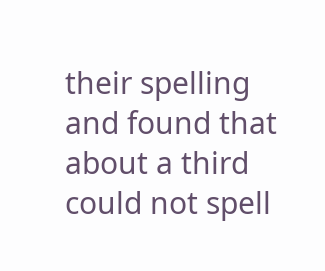their spelling and found that about a third could not spell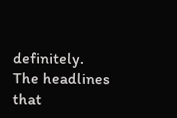definitely. The headlines that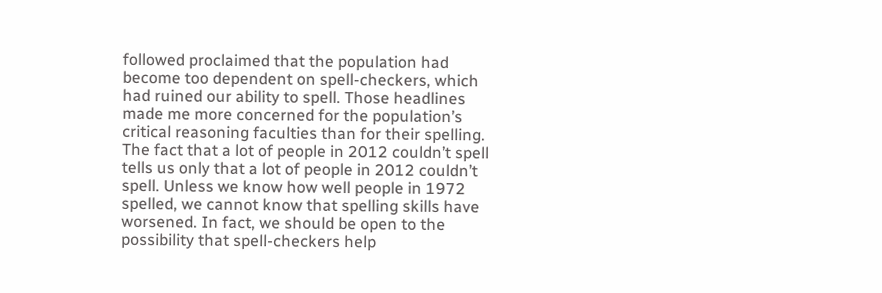followed proclaimed that the population had become too dependent on spell-checkers, which had ruined our ability to spell. Those headlines made me more concerned for the population’s critical reasoning faculties than for their spelling. The fact that a lot of people in 2012 couldn’t spell tells us only that a lot of people in 2012 couldn’t spell. Unless we know how well people in 1972 spelled, we cannot know that spelling skills have worsened. In fact, we should be open to the possibility that spell-checkers help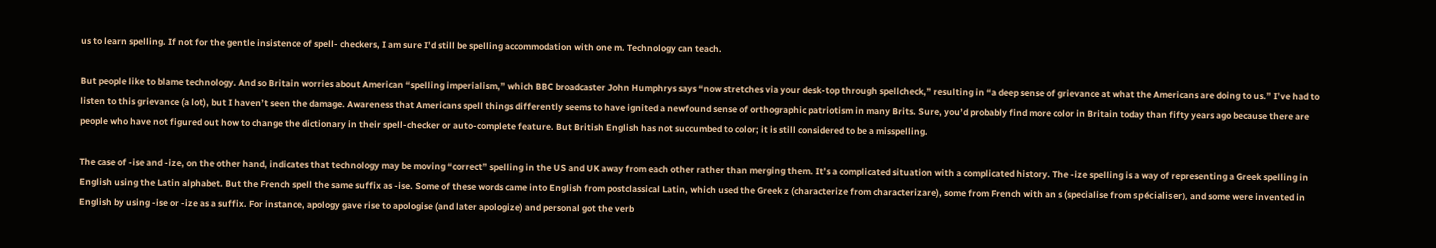us to learn spelling. If not for the gentle insistence of spell- checkers, I am sure I’d still be spelling accommodation with one m. Technology can teach.

But people like to blame technology. And so Britain worries about American “spelling imperialism,” which BBC broadcaster John Humphrys says “now stretches via your desk-top through spellcheck,” resulting in “a deep sense of grievance at what the Americans are doing to us.” I’ve had to listen to this grievance (a lot), but I haven’t seen the damage. Awareness that Americans spell things differently seems to have ignited a newfound sense of orthographic patriotism in many Brits. Sure, you’d probably find more color in Britain today than fifty years ago because there are people who have not figured out how to change the dictionary in their spell-checker or auto-complete feature. But British English has not succumbed to color; it is still considered to be a misspelling.

The case of -ise and -ize, on the other hand, indicates that technology may be moving “correct” spelling in the US and UK away from each other rather than merging them. It’s a complicated situation with a complicated history. The -ize spelling is a way of representing a Greek spelling in English using the Latin alphabet. But the French spell the same suffix as -ise. Some of these words came into English from postclassical Latin, which used the Greek z (characterize from characterizare), some from French with an s (specialise from spécialiser), and some were invented in English by using -ise or -ize as a suffix. For instance, apology gave rise to apologise (and later apologize) and personal got the verb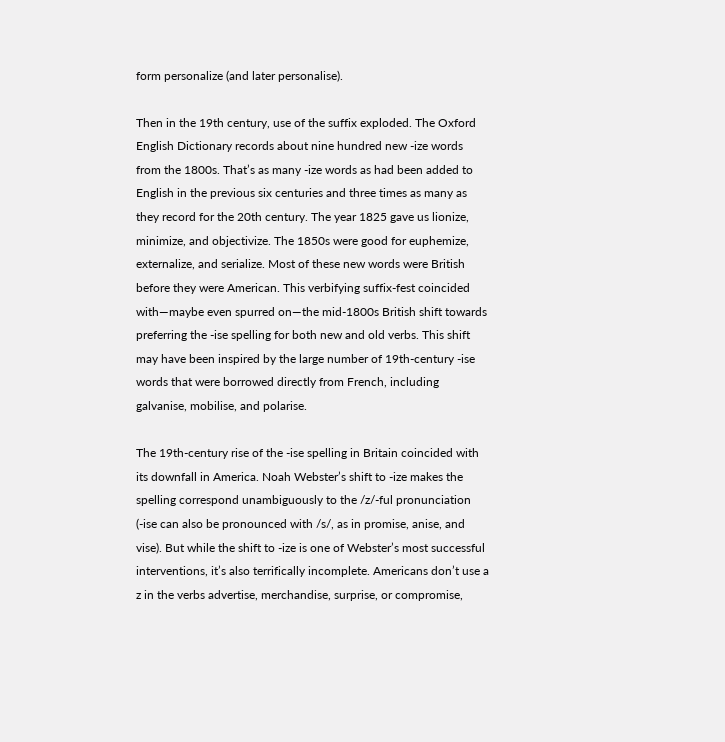form personalize (and later personalise).

Then in the 19th century, use of the suffix exploded. The Oxford English Dictionary records about nine hundred new -ize words from the 1800s. That’s as many -ize words as had been added to English in the previous six centuries and three times as many as they record for the 20th century. The year 1825 gave us lionize, minimize, and objectivize. The 1850s were good for euphemize, externalize, and serialize. Most of these new words were British before they were American. This verbifying suffix-fest coincided with—maybe even spurred on—the mid-1800s British shift towards preferring the -ise spelling for both new and old verbs. This shift may have been inspired by the large number of 19th-century -ise words that were borrowed directly from French, including galvanise, mobilise, and polarise.

The 19th-century rise of the -ise spelling in Britain coincided with its downfall in America. Noah Webster’s shift to -ize makes the spelling correspond unambiguously to the /z/-ful pronunciation (-ise can also be pronounced with /s/, as in promise, anise, and vise). But while the shift to -ize is one of Webster’s most successful interventions, it’s also terrifically incomplete. Americans don’t use a z in the verbs advertise, merchandise, surprise, or compromise,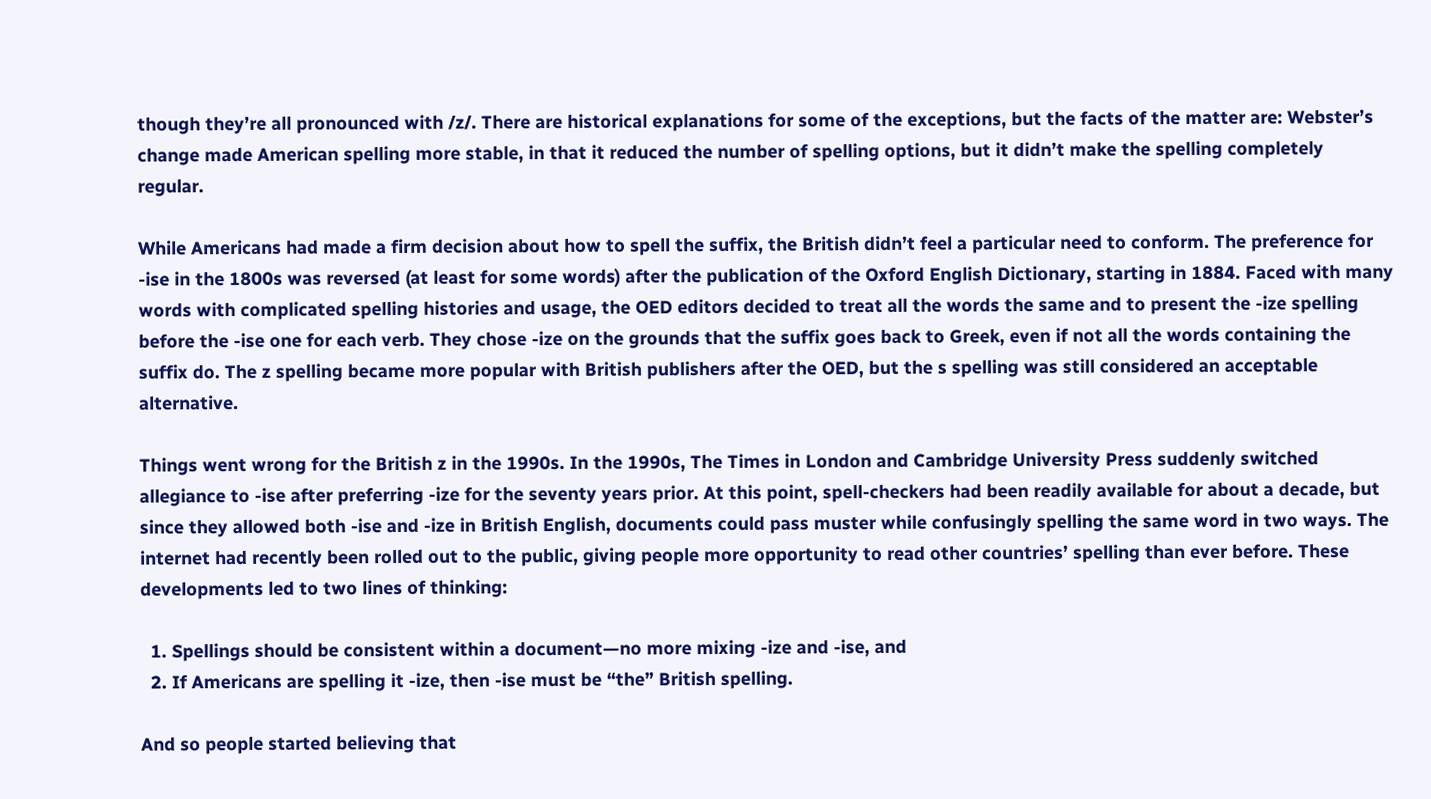though they’re all pronounced with /z/. There are historical explanations for some of the exceptions, but the facts of the matter are: Webster’s change made American spelling more stable, in that it reduced the number of spelling options, but it didn’t make the spelling completely regular.

While Americans had made a firm decision about how to spell the suffix, the British didn’t feel a particular need to conform. The preference for -ise in the 1800s was reversed (at least for some words) after the publication of the Oxford English Dictionary, starting in 1884. Faced with many words with complicated spelling histories and usage, the OED editors decided to treat all the words the same and to present the -ize spelling before the -ise one for each verb. They chose -ize on the grounds that the suffix goes back to Greek, even if not all the words containing the suffix do. The z spelling became more popular with British publishers after the OED, but the s spelling was still considered an acceptable alternative.

Things went wrong for the British z in the 1990s. In the 1990s, The Times in London and Cambridge University Press suddenly switched allegiance to -ise after preferring -ize for the seventy years prior. At this point, spell-checkers had been readily available for about a decade, but since they allowed both -ise and -ize in British English, documents could pass muster while confusingly spelling the same word in two ways. The internet had recently been rolled out to the public, giving people more opportunity to read other countries’ spelling than ever before. These developments led to two lines of thinking:

  1. Spellings should be consistent within a document—no more mixing -ize and -ise, and
  2. If Americans are spelling it -ize, then -ise must be “the” British spelling.

And so people started believing that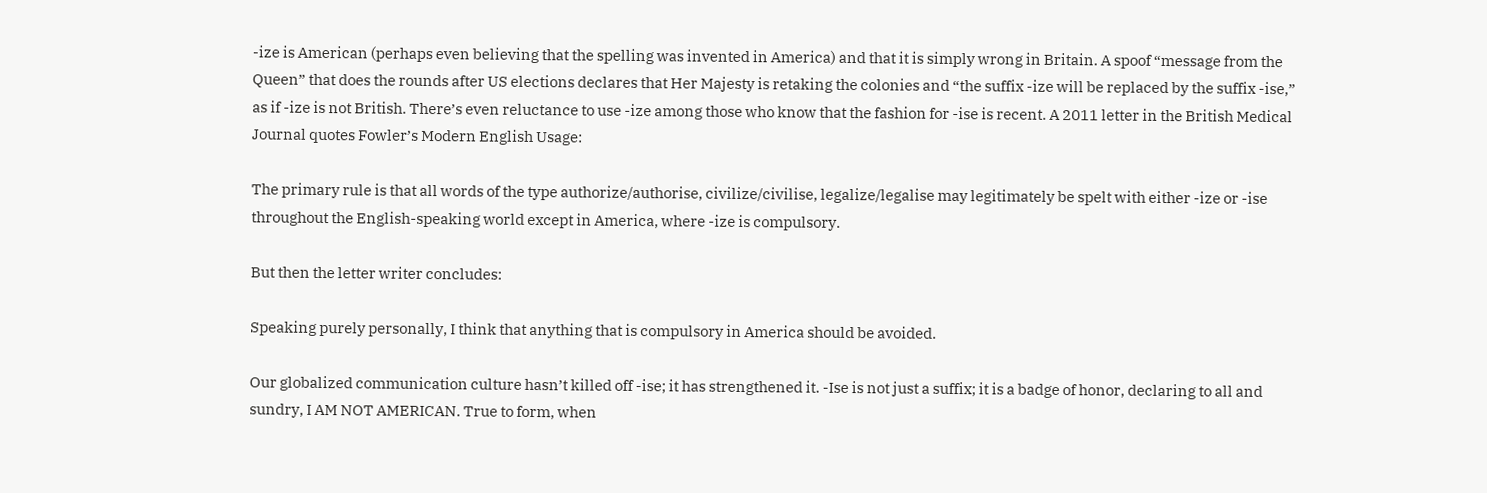-ize is American (perhaps even believing that the spelling was invented in America) and that it is simply wrong in Britain. A spoof “message from the Queen” that does the rounds after US elections declares that Her Majesty is retaking the colonies and “the suffix -ize will be replaced by the suffix -ise,” as if -ize is not British. There’s even reluctance to use -ize among those who know that the fashion for -ise is recent. A 2011 letter in the British Medical Journal quotes Fowler’s Modern English Usage:

The primary rule is that all words of the type authorize/authorise, civilize/civilise, legalize/legalise may legitimately be spelt with either -ize or -ise throughout the English-speaking world except in America, where -ize is compulsory.

But then the letter writer concludes:

Speaking purely personally, I think that anything that is compulsory in America should be avoided.

Our globalized communication culture hasn’t killed off -ise; it has strengthened it. -Ise is not just a suffix; it is a badge of honor, declaring to all and sundry, I AM NOT AMERICAN. True to form, when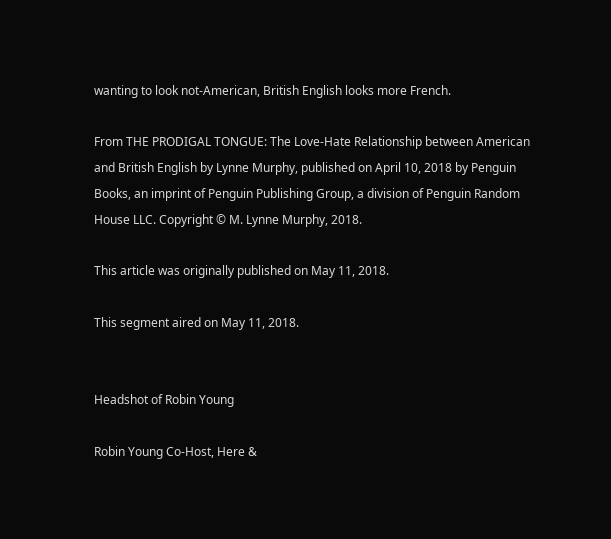wanting to look not-American, British English looks more French.

From THE PRODIGAL TONGUE: The Love-Hate Relationship between American and British English by Lynne Murphy, published on April 10, 2018 by Penguin Books, an imprint of Penguin Publishing Group, a division of Penguin Random House LLC. Copyright © M. Lynne Murphy, 2018.

This article was originally published on May 11, 2018.

This segment aired on May 11, 2018.


Headshot of Robin Young

Robin Young Co-Host, Here &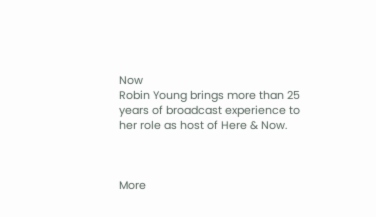Now
Robin Young brings more than 25 years of broadcast experience to her role as host of Here & Now.



More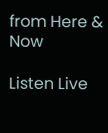from Here & Now

Listen Live